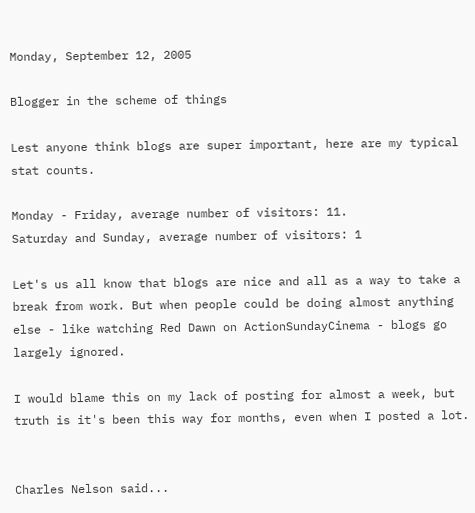Monday, September 12, 2005

Blogger in the scheme of things

Lest anyone think blogs are super important, here are my typical stat counts.

Monday - Friday, average number of visitors: 11.
Saturday and Sunday, average number of visitors: 1

Let's us all know that blogs are nice and all as a way to take a break from work. But when people could be doing almost anything else - like watching Red Dawn on ActionSundayCinema - blogs go largely ignored.

I would blame this on my lack of posting for almost a week, but truth is it's been this way for months, even when I posted a lot.


Charles Nelson said...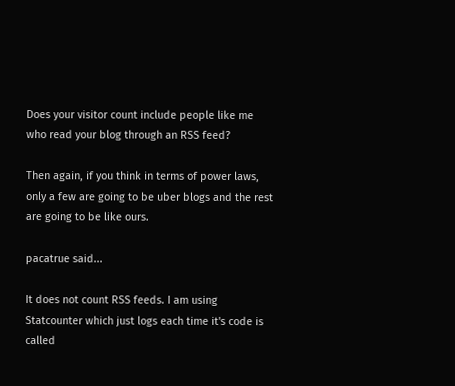Does your visitor count include people like me who read your blog through an RSS feed?

Then again, if you think in terms of power laws, only a few are going to be uber blogs and the rest are going to be like ours.

pacatrue said...

It does not count RSS feeds. I am using Statcounter which just logs each time it's code is called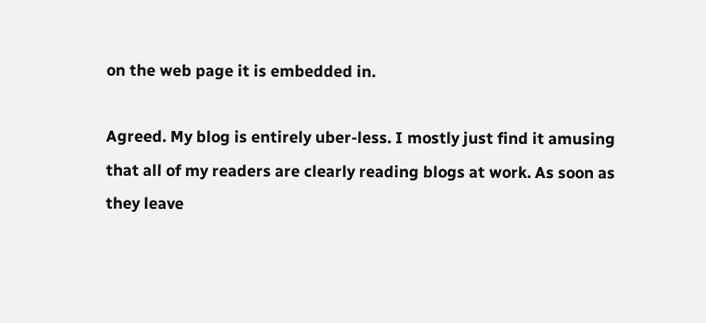on the web page it is embedded in.

Agreed. My blog is entirely uber-less. I mostly just find it amusing that all of my readers are clearly reading blogs at work. As soon as they leave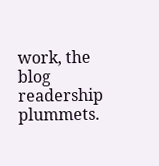work, the blog readership plummets.